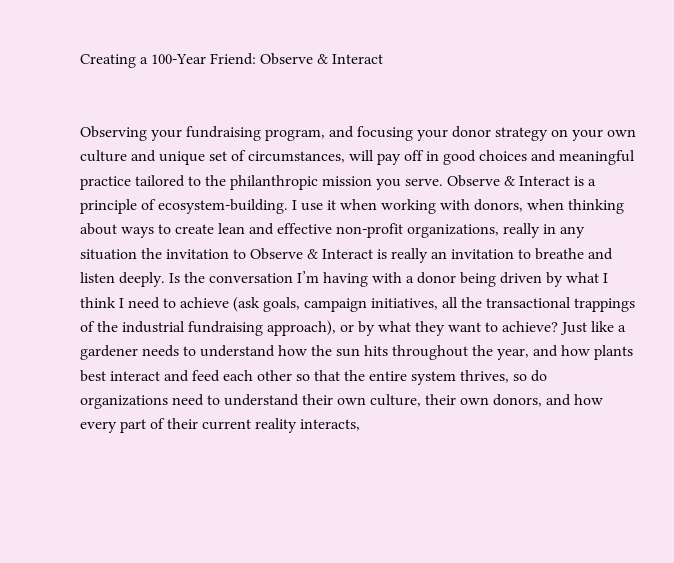Creating a 100-Year Friend: Observe & Interact


Observing your fundraising program, and focusing your donor strategy on your own culture and unique set of circumstances, will pay off in good choices and meaningful practice tailored to the philanthropic mission you serve. Observe & Interact is a principle of ecosystem-building. I use it when working with donors, when thinking about ways to create lean and effective non-profit organizations, really in any situation the invitation to Observe & Interact is really an invitation to breathe and listen deeply. Is the conversation I’m having with a donor being driven by what I think I need to achieve (ask goals, campaign initiatives, all the transactional trappings of the industrial fundraising approach), or by what they want to achieve? Just like a gardener needs to understand how the sun hits throughout the year, and how plants best interact and feed each other so that the entire system thrives, so do organizations need to understand their own culture, their own donors, and how every part of their current reality interacts,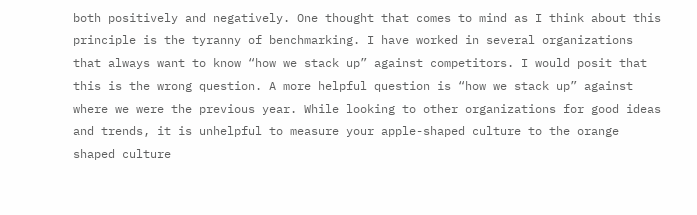both positively and negatively. One thought that comes to mind as I think about this principle is the tyranny of benchmarking. I have worked in several organizations that always want to know “how we stack up” against competitors. I would posit that this is the wrong question. A more helpful question is “how we stack up” against where we were the previous year. While looking to other organizations for good ideas and trends, it is unhelpful to measure your apple-shaped culture to the orange shaped culture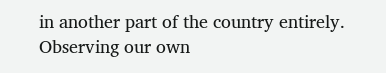in another part of the country entirely. Observing our own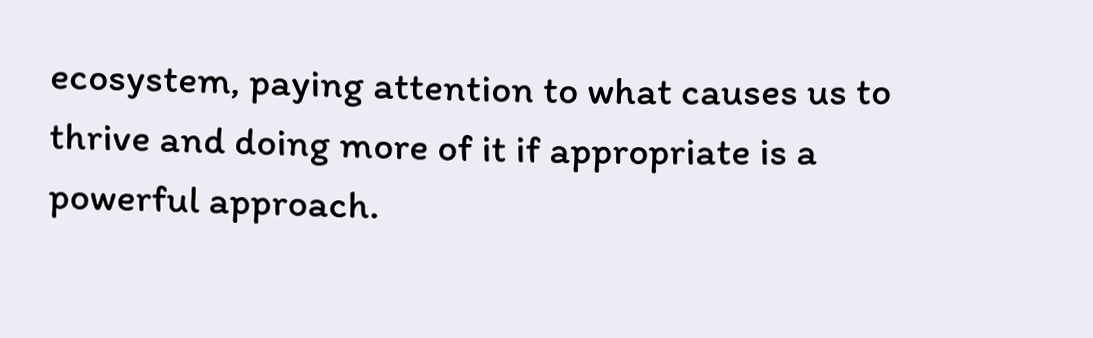ecosystem, paying attention to what causes us to thrive and doing more of it if appropriate is a powerful approach.